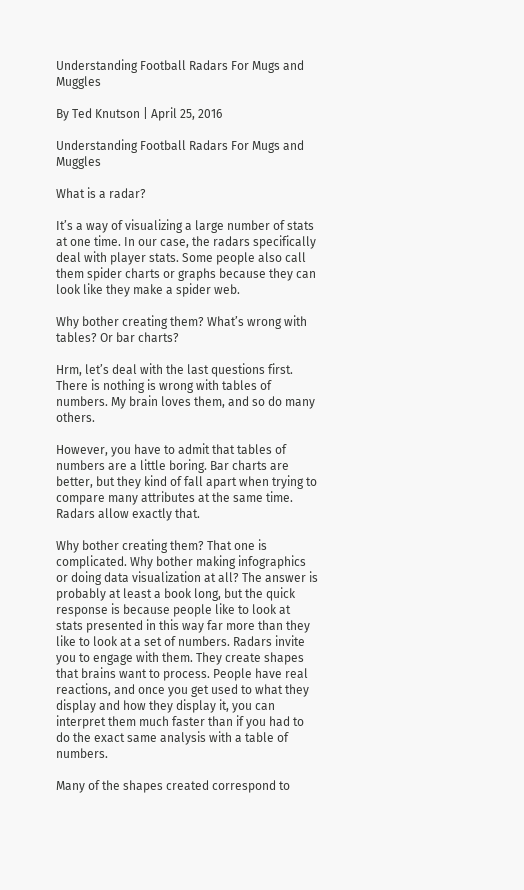Understanding Football Radars For Mugs and Muggles

By Ted Knutson | April 25, 2016

Understanding Football Radars For Mugs and Muggles

What is a radar?

It’s a way of visualizing a large number of stats at one time. In our case, the radars specifically deal with player stats. Some people also call them spider charts or graphs because they can look like they make a spider web.

Why bother creating them? What’s wrong with tables? Or bar charts?

Hrm, let’s deal with the last questions first. There is nothing is wrong with tables of numbers. My brain loves them, and so do many others.

However, you have to admit that tables of numbers are a little boring. Bar charts are better, but they kind of fall apart when trying to compare many attributes at the same time. Radars allow exactly that.

Why bother creating them? That one is complicated. Why bother making infographics or doing data visualization at all? The answer is probably at least a book long, but the quick response is because people like to look at stats presented in this way far more than they like to look at a set of numbers. Radars invite you to engage with them. They create shapes that brains want to process. People have real reactions, and once you get used to what they display and how they display it, you can interpret them much faster than if you had to do the exact same analysis with a table of numbers.

Many of the shapes created correspond to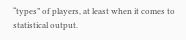“types” of players, at least when it comes to statistical output.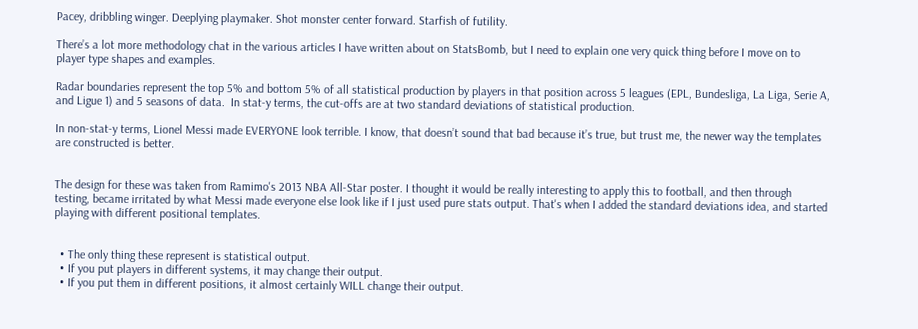Pacey, dribbling winger. Deeplying playmaker. Shot monster center forward. Starfish of futility.

There’s a lot more methodology chat in the various articles I have written about on StatsBomb, but I need to explain one very quick thing before I move on to player type shapes and examples.

Radar boundaries represent the top 5% and bottom 5% of all statistical production by players in that position across 5 leagues (EPL, Bundesliga, La Liga, Serie A, and Ligue 1) and 5 seasons of data.  In stat-y terms, the cut-offs are at two standard deviations of statistical production.

In non-stat-y terms, Lionel Messi made EVERYONE look terrible. I know, that doesn’t sound that bad because it’s true, but trust me, the newer way the templates are constructed is better.


The design for these was taken from Ramimo's 2013 NBA All-Star poster. I thought it would be really interesting to apply this to football, and then through testing, became irritated by what Messi made everyone else look like if I just used pure stats output. That's when I added the standard deviations idea, and started playing with different positional templates.


  • The only thing these represent is statistical output.
  • If you put players in different systems, it may change their output.
  • If you put them in different positions, it almost certainly WILL change their output.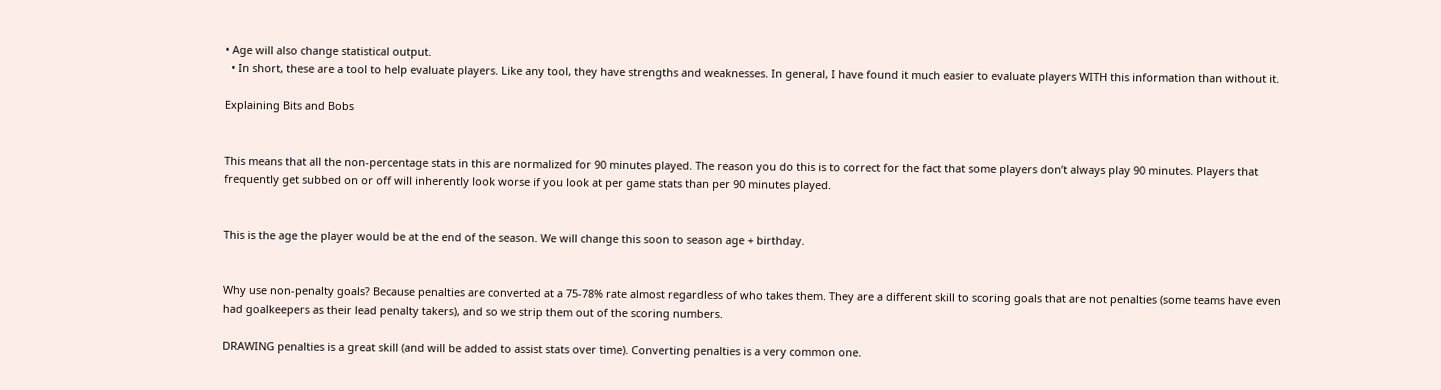• Age will also change statistical output.
  • In short, these are a tool to help evaluate players. Like any tool, they have strengths and weaknesses. In general, I have found it much easier to evaluate players WITH this information than without it.

Explaining Bits and Bobs


This means that all the non-percentage stats in this are normalized for 90 minutes played. The reason you do this is to correct for the fact that some players don’t always play 90 minutes. Players that frequently get subbed on or off will inherently look worse if you look at per game stats than per 90 minutes played.


This is the age the player would be at the end of the season. We will change this soon to season age + birthday.


Why use non-penalty goals? Because penalties are converted at a 75-78% rate almost regardless of who takes them. They are a different skill to scoring goals that are not penalties (some teams have even had goalkeepers as their lead penalty takers), and so we strip them out of the scoring numbers.

DRAWING penalties is a great skill (and will be added to assist stats over time). Converting penalties is a very common one.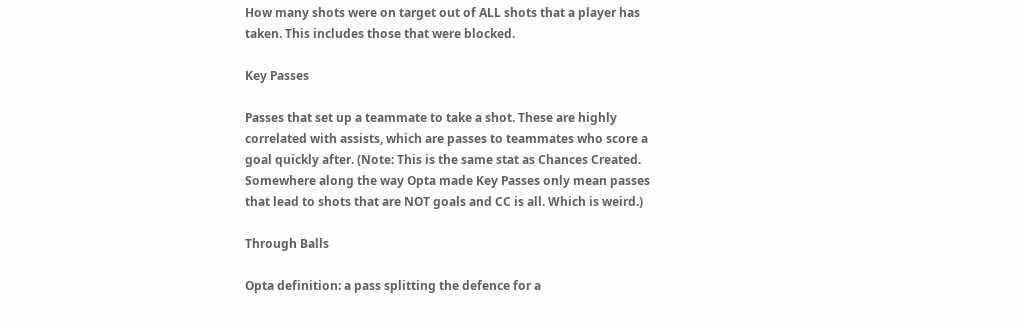How many shots were on target out of ALL shots that a player has taken. This includes those that were blocked.

Key Passes

Passes that set up a teammate to take a shot. These are highly correlated with assists, which are passes to teammates who score a goal quickly after. (Note: This is the same stat as Chances Created. Somewhere along the way Opta made Key Passes only mean passes that lead to shots that are NOT goals and CC is all. Which is weird.)

Through Balls

Opta definition: a pass splitting the defence for a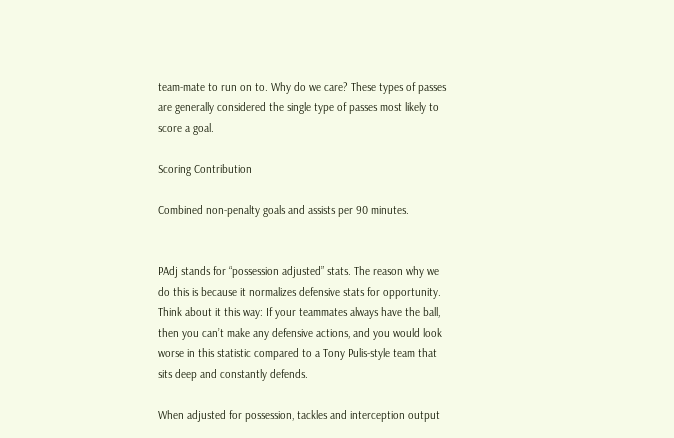team-mate to run on to. Why do we care? These types of passes are generally considered the single type of passes most likely to score a goal.

Scoring Contribution

Combined non-penalty goals and assists per 90 minutes.


PAdj stands for “possession adjusted” stats. The reason why we do this is because it normalizes defensive stats for opportunity. Think about it this way: If your teammates always have the ball, then you can’t make any defensive actions, and you would look worse in this statistic compared to a Tony Pulis-style team that sits deep and constantly defends.

When adjusted for possession, tackles and interception output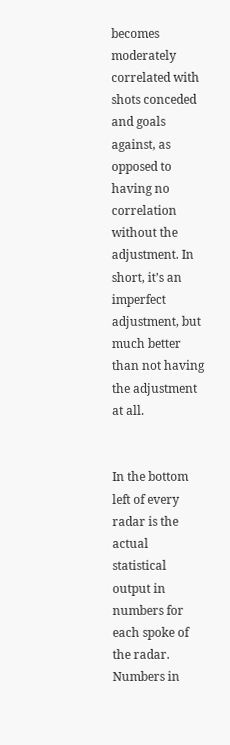becomes moderately correlated with shots conceded and goals against, as opposed to having no correlation without the adjustment. In short, it’s an imperfect adjustment, but much better than not having the adjustment at all.


In the bottom left of every radar is the actual statistical output in numbers for each spoke of the radar. Numbers in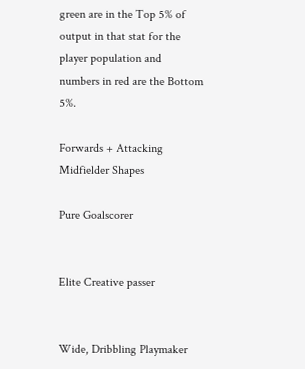green are in the Top 5% of output in that stat for the player population and numbers in red are the Bottom 5%.

Forwards + Attacking Midfielder Shapes

Pure Goalscorer


Elite Creative passer


Wide, Dribbling Playmaker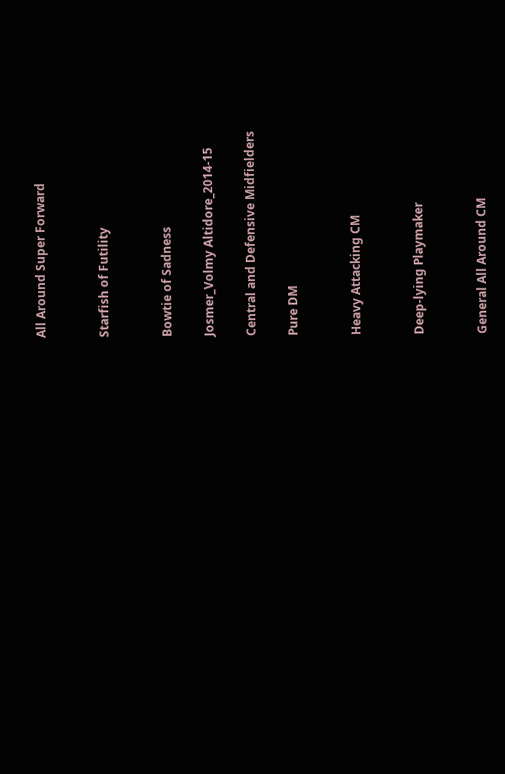All Around Super Forward


Starfish of Futility


Bowtie of Sadness

Josmer_Volmy Altidore_2014-15

Central and Defensive Midfielders

Pure DM


Heavy Attacking CM


Deep-lying Playmaker


General All Around CM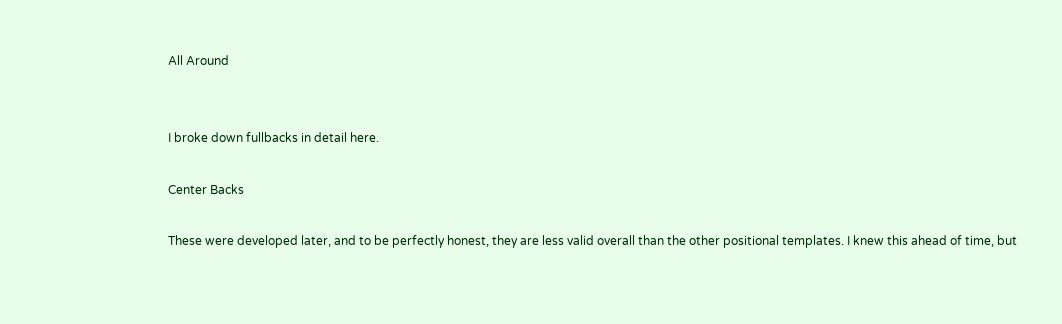All Around


I broke down fullbacks in detail here.

Center Backs

These were developed later, and to be perfectly honest, they are less valid overall than the other positional templates. I knew this ahead of time, but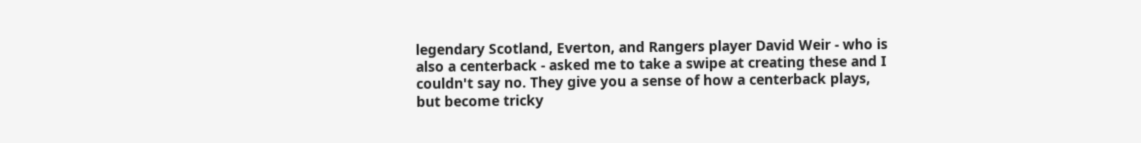legendary Scotland, Everton, and Rangers player David Weir - who is also a centerback - asked me to take a swipe at creating these and I couldn't say no. They give you a sense of how a centerback plays, but become tricky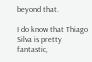beyond that.

I do know that Thiago Silva is pretty fantastic,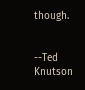though.


--Ted Knutson